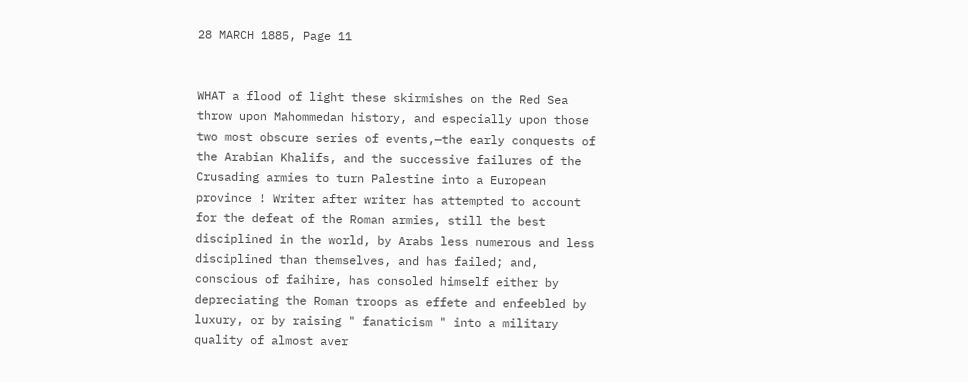28 MARCH 1885, Page 11


WHAT a flood of light these skirmishes on the Red Sea throw upon Mahommedan history, and especially upon those two most obscure series of events,—the early conquests of the Arabian Khalifs, and the successive failures of the Crusading armies to turn Palestine into a European province ! Writer after writer has attempted to account for the defeat of the Roman armies, still the best disciplined in the world, by Arabs less numerous and less disciplined than themselves, and has failed; and, conscious of faihire, has consoled himself either by depreciating the Roman troops as effete and enfeebled by luxury, or by raising " fanaticism " into a military quality of almost aver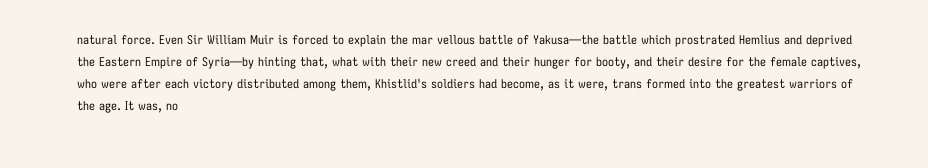natural force. Even Sir William Muir is forced to explain the mar vellous battle of Yakusa—the battle which prostrated Hemlius and deprived the Eastern Empire of Syria—by hinting that, what with their new creed and their hunger for booty, and their desire for the female captives, who were after each victory distributed among them, Khistlid's soldiers had become, as it were, trans formed into the greatest warriors of the age. It was, no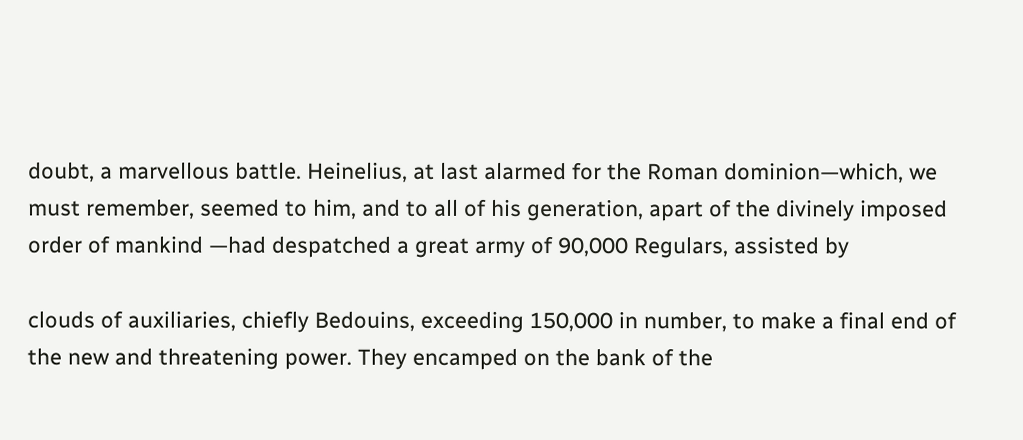doubt, a marvellous battle. Heinelius, at last alarmed for the Roman dominion—which, we must remember, seemed to him, and to all of his generation, apart of the divinely imposed order of mankind —had despatched a great army of 90,000 Regulars, assisted by

clouds of auxiliaries, chiefly Bedouins, exceeding 150,000 in number, to make a final end of the new and threatening power. They encamped on the bank of the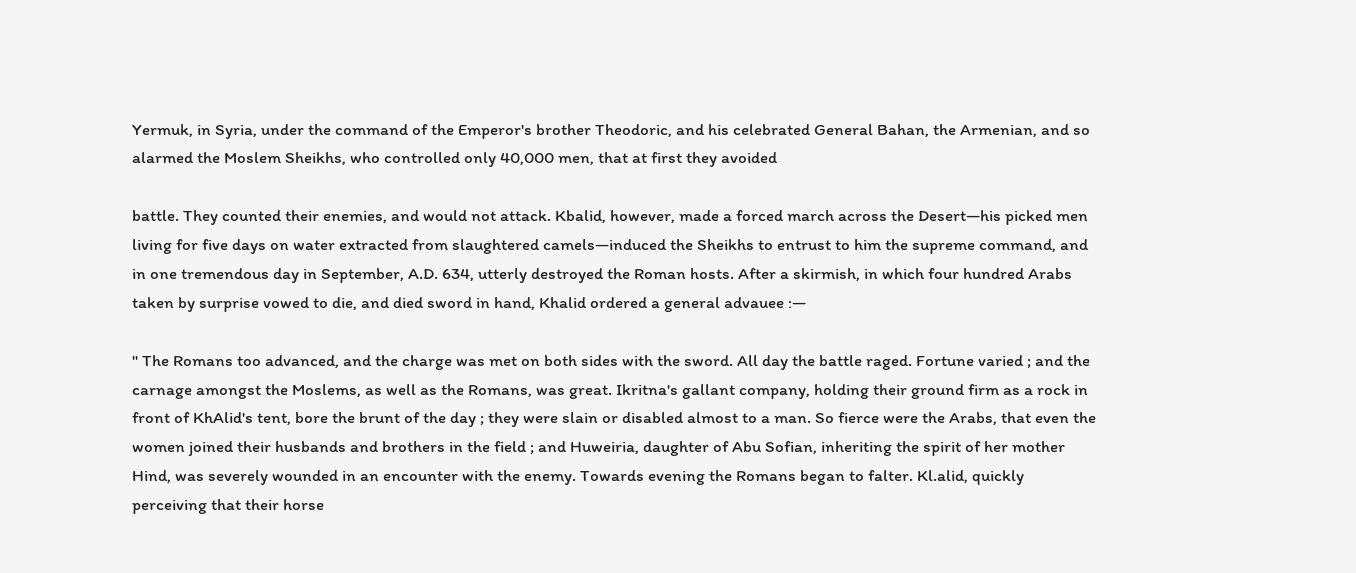Yermuk, in Syria, under the command of the Emperor's brother Theodoric, and his celebrated General Bahan, the Armenian, and so alarmed the Moslem Sheikhs, who controlled only 40,000 men, that at first they avoided

battle. They counted their enemies, and would not attack. Kbalid, however, made a forced march across the Desert—his picked men living for five days on water extracted from slaughtered camels—induced the Sheikhs to entrust to him the supreme command, and in one tremendous day in September, A.D. 634, utterly destroyed the Roman hosts. After a skirmish, in which four hundred Arabs taken by surprise vowed to die, and died sword in hand, Khalid ordered a general advauee :—

" The Romans too advanced, and the charge was met on both sides with the sword. All day the battle raged. Fortune varied ; and the carnage amongst the Moslems, as well as the Romans, was great. Ikritna's gallant company, holding their ground firm as a rock in front of KhAlid's tent, bore the brunt of the day ; they were slain or disabled almost to a man. So fierce were the Arabs, that even the women joined their husbands and brothers in the field ; and Huweiria, daughter of Abu Sofian, inheriting the spirit of her mother Hind, was severely wounded in an encounter with the enemy. Towards evening the Romans began to falter. Kl.alid, quickly perceiving that their horse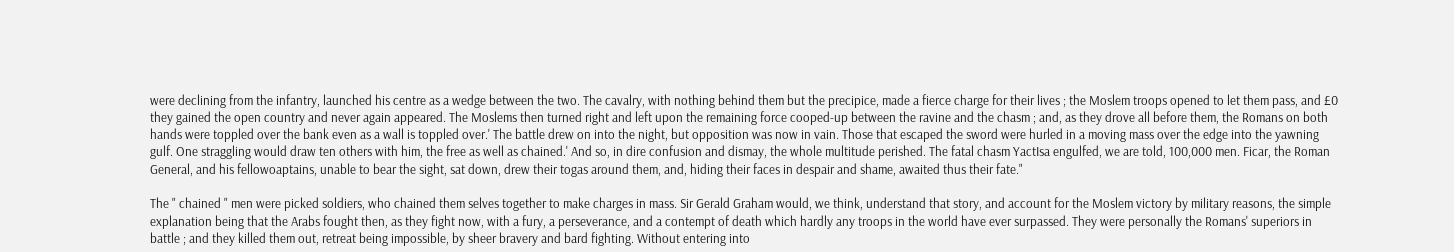were declining from the infantry, launched his centre as a wedge between the two. The cavalry, with nothing behind them but the precipice, made a fierce charge for their lives ; the Moslem troops opened to let them pass, and £0 they gained the open country and never again appeared. The Moslems then turned right and left upon the remaining force cooped-up between the ravine and the chasm ; and, as they drove all before them, the Romans on both hands were toppled over the bank even as a wall is toppled over.' The battle drew on into the night, but opposition was now in vain. Those that escaped the sword were hurled in a moving mass over the edge into the yawning gulf. One straggling would draw ten others with him, the free as well as chained.' And so, in dire confusion and dismay, the whole multitude perished. The fatal chasm YactIsa engulfed, we are told, 100,000 men. Ficar, the Roman General, and his fellowoaptains, unable to bear the sight, sat down, drew their togas around them, and, hiding their faces in despair and shame, awaited thus their fate."

The " chained " men were picked soldiers, who chained them selves together to make charges in mass. Sir Gerald Graham would, we think, understand that story, and account for the Moslem victory by military reasons, the simple explanation being that the Arabs fought then, as they fight now, with a fury, a perseverance, and a contempt of death which hardly any troops in the world have ever surpassed. They were personally the Romans' superiors in battle ; and they killed them out, retreat being impossible, by sheer bravery and bard fighting. Without entering into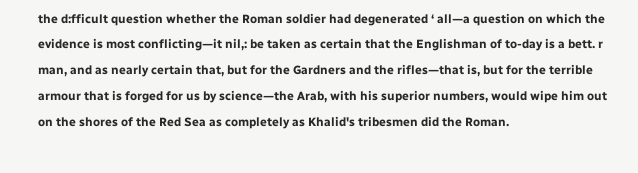the d:fficult question whether the Roman soldier had degenerated ‘ all—a question on which the evidence is most conflicting—it nil,: be taken as certain that the Englishman of to-day is a bett. r man, and as nearly certain that, but for the Gardners and the rifles—that is, but for the terrible armour that is forged for us by science—the Arab, with his superior numbers, would wipe him out on the shores of the Red Sea as completely as Khalid's tribesmen did the Roman.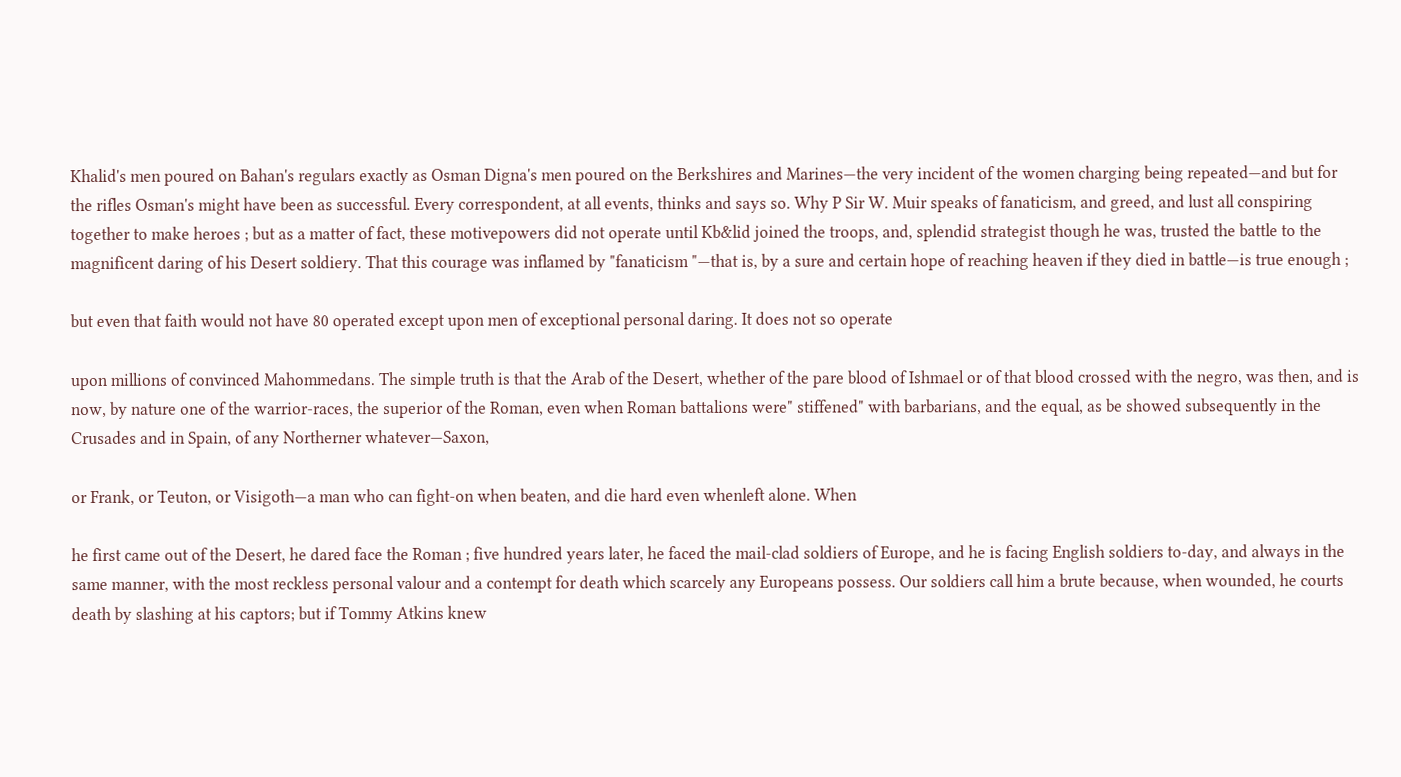Khalid's men poured on Bahan's regulars exactly as Osman Digna's men poured on the Berkshires and Marines—the very incident of the women charging being repeated—and but for the rifles Osman's might have been as successful. Every correspondent, at all events, thinks and says so. Why P Sir W. Muir speaks of fanaticism, and greed, and lust all conspiring together to make heroes ; but as a matter of fact, these motivepowers did not operate until Kb&lid joined the troops, and, splendid strategist though he was, trusted the battle to the magnificent daring of his Desert soldiery. That this courage was inflamed by "fanaticism "—that is, by a sure and certain hope of reaching heaven if they died in battle—is true enough ;

but even that faith would not have 80 operated except upon men of exceptional personal daring. It does not so operate

upon millions of convinced Mahommedans. The simple truth is that the Arab of the Desert, whether of the pare blood of Ishmael or of that blood crossed with the negro, was then, and is now, by nature one of the warrior-races, the superior of the Roman, even when Roman battalions were" stiffened" with barbarians, and the equal, as be showed subsequently in the Crusades and in Spain, of any Northerner whatever—Saxon,

or Frank, or Teuton, or Visigoth—a man who can fight-on when beaten, and die hard even whenleft alone. When

he first came out of the Desert, he dared face the Roman ; five hundred years later, he faced the mail-clad soldiers of Europe, and he is facing English soldiers to-day, and always in the same manner, with the most reckless personal valour and a contempt for death which scarcely any Europeans possess. Our soldiers call him a brute because, when wounded, he courts death by slashing at his captors; but if Tommy Atkins knew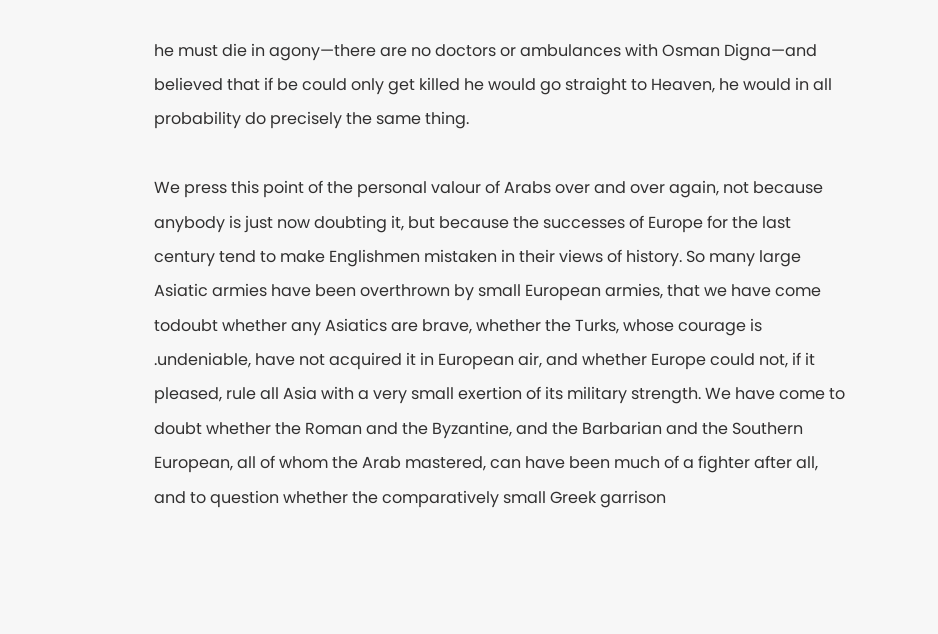he must die in agony—there are no doctors or ambulances with Osman Digna—and believed that if be could only get killed he would go straight to Heaven, he would in all probability do precisely the same thing.

We press this point of the personal valour of Arabs over and over again, not because anybody is just now doubting it, but because the successes of Europe for the last century tend to make Englishmen mistaken in their views of history. So many large Asiatic armies have been overthrown by small European armies, that we have come todoubt whether any Asiatics are brave, whether the Turks, whose courage is .undeniable, have not acquired it in European air, and whether Europe could not, if it pleased, rule all Asia with a very small exertion of its military strength. We have come to doubt whether the Roman and the Byzantine, and the Barbarian and the Southern European, all of whom the Arab mastered, can have been much of a fighter after all, and to question whether the comparatively small Greek garrison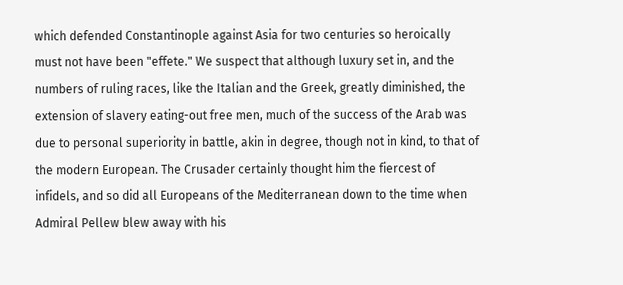which defended Constantinople against Asia for two centuries so heroically must not have been "effete." We suspect that although luxury set in, and the numbers of ruling races, like the Italian and the Greek, greatly diminished, the extension of slavery eating-out free men, much of the success of the Arab was due to personal superiority in battle, akin in degree, though not in kind, to that of the modern European. The Crusader certainly thought him the fiercest of infidels, and so did all Europeans of the Mediterranean down to the time when Admiral Pellew blew away with his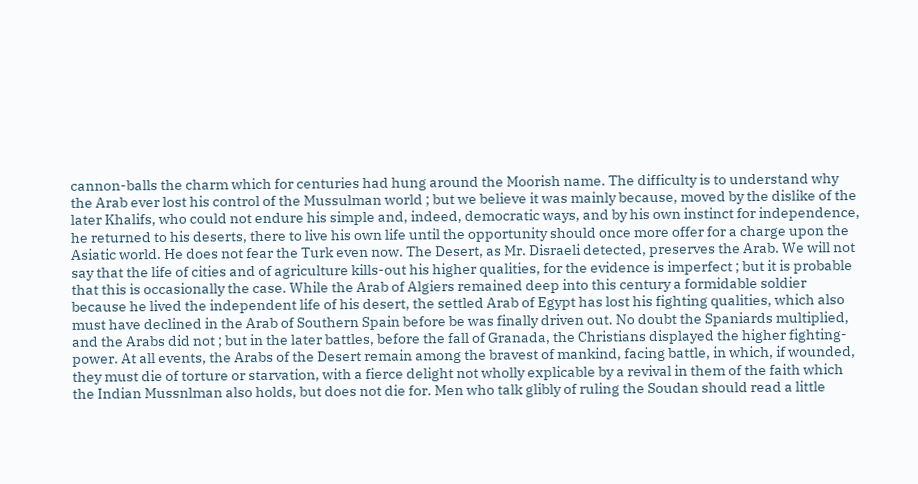cannon-balls the charm which for centuries had hung around the Moorish name. The difficulty is to understand why the Arab ever lost his control of the Mussulman world ; but we believe it was mainly because, moved by the dislike of the later Khalifs, who could not endure his simple and, indeed, democratic ways, and by his own instinct for independence, he returned to his deserts, there to live his own life until the opportunity should once more offer for a charge upon the Asiatic world. He does not fear the Turk even now. The Desert, as Mr. Disraeli detected, preserves the Arab. We will not say that the life of cities and of agriculture kills-out his higher qualities, for the evidence is imperfect ; but it is probable that this is occasionally the case. While the Arab of Algiers remained deep into this century a formidable soldier because he lived the independent life of his desert, the settled Arab of Egypt has lost his fighting qualities, which also must have declined in the Arab of Southern Spain before be was finally driven out. No doubt the Spaniards multiplied, and the Arabs did not ; but in the later battles, before the fall of Granada, the Christians displayed the higher fighting-power. At all events, the Arabs of the Desert remain among the bravest of mankind, facing battle, in which, if wounded, they must die of torture or starvation, with a fierce delight not wholly explicable by a revival in them of the faith which the Indian Mussnlman also holds, but does not die for. Men who talk glibly of ruling the Soudan should read a little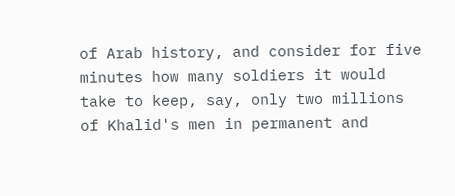of Arab history, and consider for five minutes how many soldiers it would take to keep, say, only two millions of Khalid's men in permanent and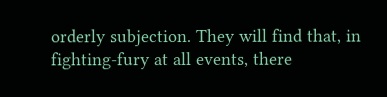orderly subjection. They will find that, in fighting-fury at all events, there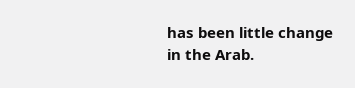has been little change in the Arab.